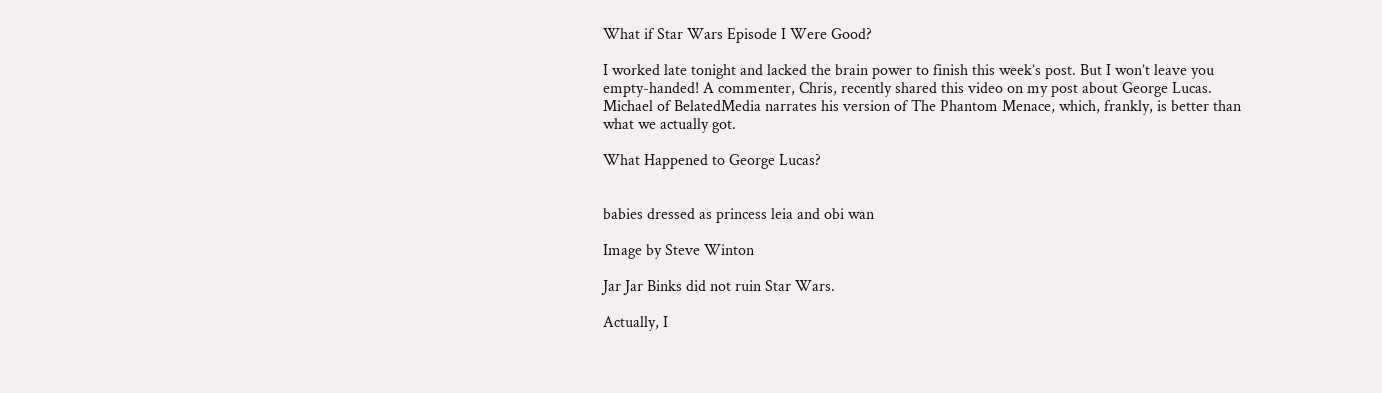What if Star Wars Episode I Were Good?

I worked late tonight and lacked the brain power to finish this week’s post. But I won’t leave you empty-handed! A commenter, Chris, recently shared this video on my post about George Lucas. Michael of BelatedMedia narrates his version of The Phantom Menace, which, frankly, is better than what we actually got.

What Happened to George Lucas?


babies dressed as princess leia and obi wan

Image by Steve Winton

Jar Jar Binks did not ruin Star Wars.

Actually, I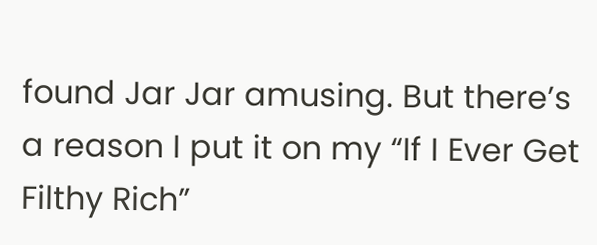found Jar Jar amusing. But there’s a reason I put it on my “If I Ever Get Filthy Rich”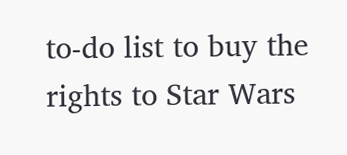to-do list to buy the rights to Star Wars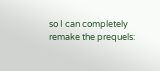so I can completely remake the prequels: